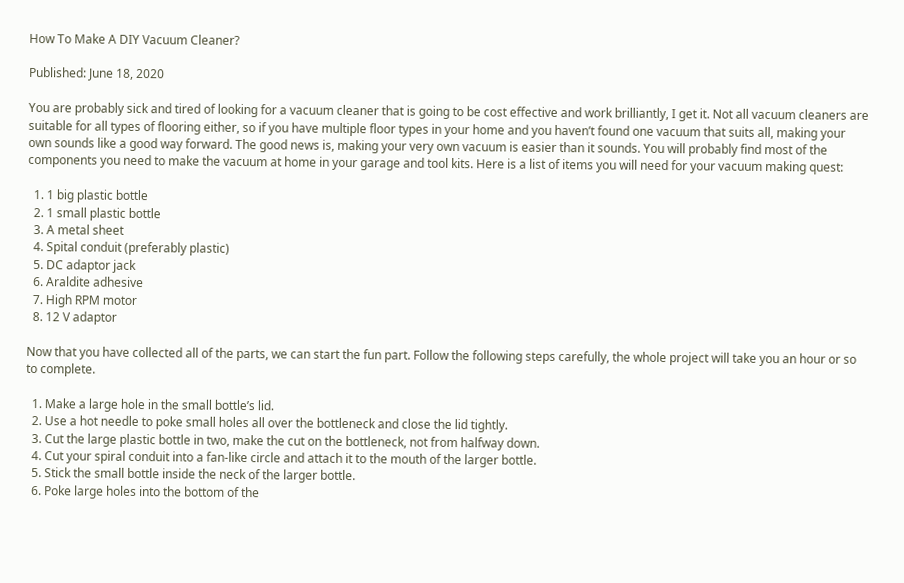How To Make A DIY Vacuum Cleaner?

Published: June 18, 2020

You are probably sick and tired of looking for a vacuum cleaner that is going to be cost effective and work brilliantly, I get it. Not all vacuum cleaners are suitable for all types of flooring either, so if you have multiple floor types in your home and you haven’t found one vacuum that suits all, making your own sounds like a good way forward. The good news is, making your very own vacuum is easier than it sounds. You will probably find most of the components you need to make the vacuum at home in your garage and tool kits. Here is a list of items you will need for your vacuum making quest:

  1. 1 big plastic bottle
  2. 1 small plastic bottle
  3. A metal sheet
  4. Spital conduit (preferably plastic)
  5. DC adaptor jack
  6. Araldite adhesive
  7. High RPM motor
  8. 12 V adaptor

Now that you have collected all of the parts, we can start the fun part. Follow the following steps carefully, the whole project will take you an hour or so to complete.

  1. Make a large hole in the small bottle’s lid.
  2. Use a hot needle to poke small holes all over the bottleneck and close the lid tightly.
  3. Cut the large plastic bottle in two, make the cut on the bottleneck, not from halfway down.
  4. Cut your spiral conduit into a fan-like circle and attach it to the mouth of the larger bottle.
  5. Stick the small bottle inside the neck of the larger bottle.
  6. Poke large holes into the bottom of the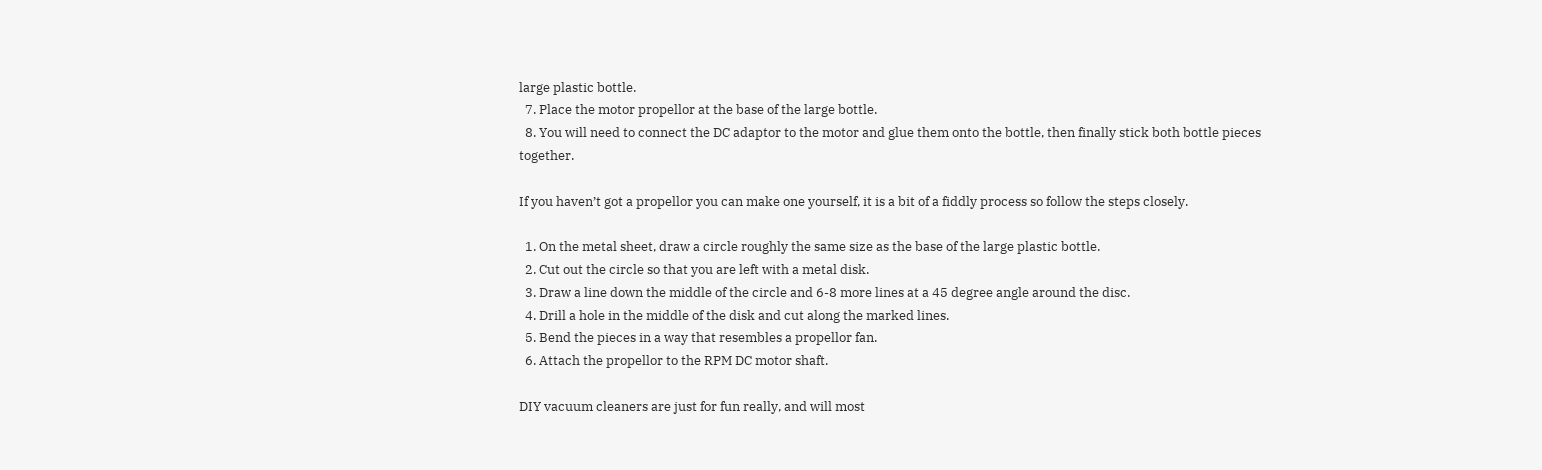large plastic bottle.
  7. Place the motor propellor at the base of the large bottle.
  8. You will need to connect the DC adaptor to the motor and glue them onto the bottle, then finally stick both bottle pieces together.

If you haven’t got a propellor you can make one yourself, it is a bit of a fiddly process so follow the steps closely.

  1. On the metal sheet, draw a circle roughly the same size as the base of the large plastic bottle.
  2. Cut out the circle so that you are left with a metal disk.
  3. Draw a line down the middle of the circle and 6-8 more lines at a 45 degree angle around the disc.
  4. Drill a hole in the middle of the disk and cut along the marked lines.
  5. Bend the pieces in a way that resembles a propellor fan.
  6. Attach the propellor to the RPM DC motor shaft.

DIY vacuum cleaners are just for fun really, and will most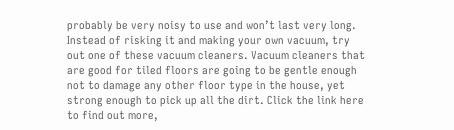probably be very noisy to use and won’t last very long. Instead of risking it and making your own vacuum, try out one of these vacuum cleaners. Vacuum cleaners that are good for tiled floors are going to be gentle enough not to damage any other floor type in the house, yet strong enough to pick up all the dirt. Click the link here to find out more,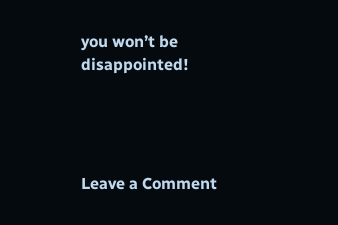you won’t be disappointed!




Leave a Comment